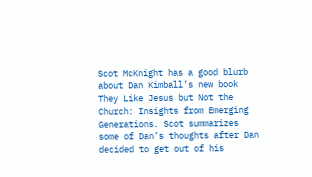Scot McKnight has a good blurb about Dan Kimball’s new book They Like Jesus but Not the Church: Insights from Emerging Generations. Scot summarizes some of Dan’s thoughts after Dan decided to get out of his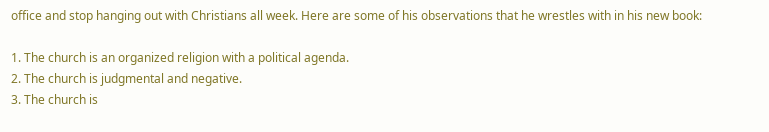office and stop hanging out with Christians all week. Here are some of his observations that he wrestles with in his new book:

1. The church is an organized religion with a political agenda.
2. The church is judgmental and negative.
3. The church is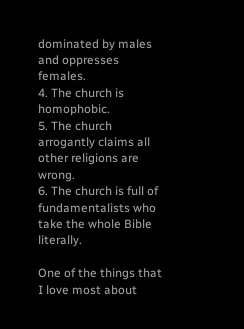dominated by males and oppresses females.
4. The church is homophobic.
5. The church arrogantly claims all other religions are wrong.
6. The church is full of fundamentalists who take the whole Bible literally.

One of the things that I love most about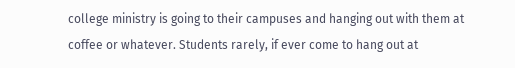college ministry is going to their campuses and hanging out with them at coffee or whatever. Students rarely, if ever come to hang out at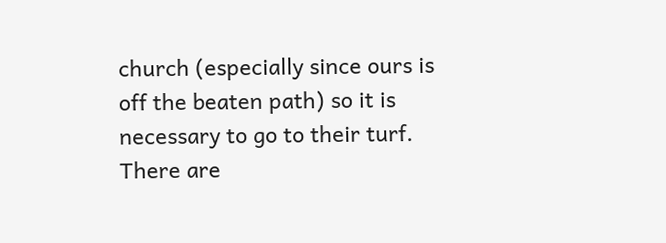church (especially since ours is off the beaten path) so it is necessary to go to their turf. There are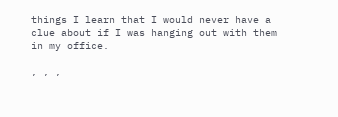things I learn that I would never have a clue about if I was hanging out with them in my office.

, , ,